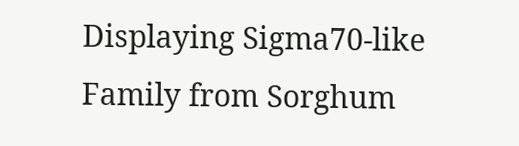Displaying Sigma70-like Family from Sorghum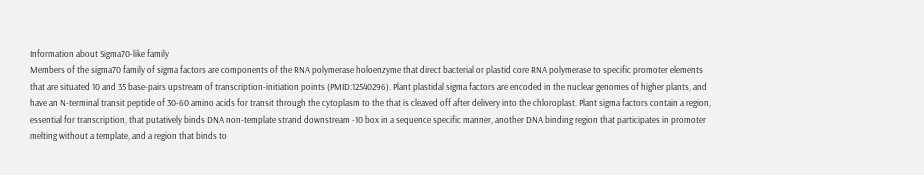Information about Sigma70-like family
Members of the sigma70 family of sigma factors are components of the RNA polymerase holoenzyme that direct bacterial or plastid core RNA polymerase to specific promoter elements that are situated 10 and 35 base-pairs upstream of transcription-initiation points (PMID:12540296). Plant plastidal sigma factors are encoded in the nuclear genomes of higher plants, and have an N-terminal transit peptide of 30-60 amino acids for transit through the cytoplasm to the that is cleaved off after delivery into the chloroplast. Plant sigma factors contain a region, essential for transcription, that putatively binds DNA non-template strand downstream -10 box in a sequence specific manner, another DNA binding region that participates in promoter melting without a template, and a region that binds to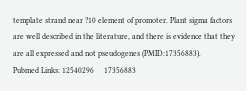template strand near ?10 element of promoter. Plant sigma factors are well described in the literature, and there is evidence that they are all expressed and not pseudogenes (PMID:17356883).
Pubmed Links: 12540296     17356883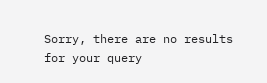Sorry, there are no results for your query